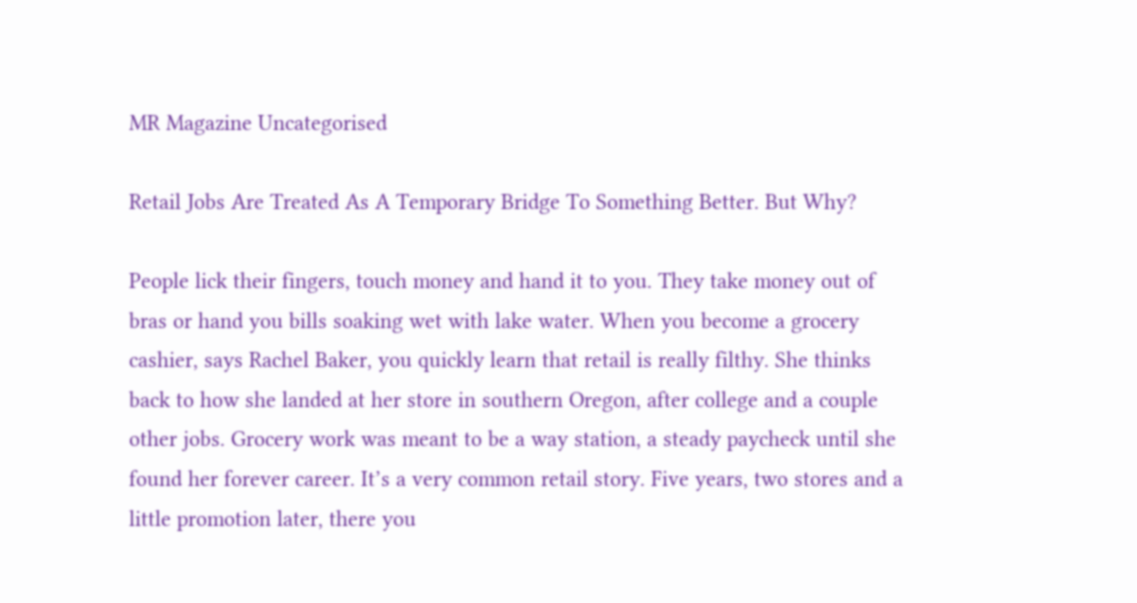MR Magazine Uncategorised

Retail Jobs Are Treated As A Temporary Bridge To Something Better. But Why?

People lick their fingers, touch money and hand it to you. They take money out of bras or hand you bills soaking wet with lake water. When you become a grocery cashier, says Rachel Baker, you quickly learn that retail is really filthy. She thinks back to how she landed at her store in southern Oregon, after college and a couple other jobs. Grocery work was meant to be a way station, a steady paycheck until she found her forever career. It’s a very common retail story. Five years, two stores and a little promotion later, there you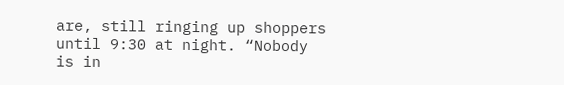are, still ringing up shoppers until 9:30 at night. “Nobody is in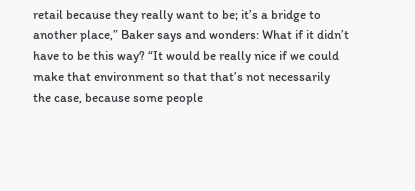retail because they really want to be; it’s a bridge to another place,” Baker says and wonders: What if it didn’t have to be this way? “It would be really nice if we could make that environment so that that’s not necessarily the case, because some people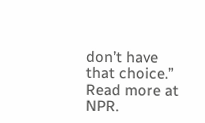don’t have that choice.” Read more at NPR.